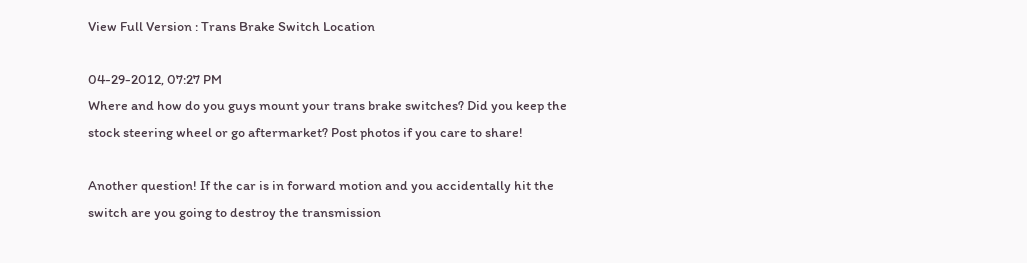View Full Version : Trans Brake Switch Location

04-29-2012, 07:27 PM
Where and how do you guys mount your trans brake switches? Did you keep the stock steering wheel or go aftermarket? Post photos if you care to share!

Another question! If the car is in forward motion and you accidentally hit the switch are you going to destroy the transmission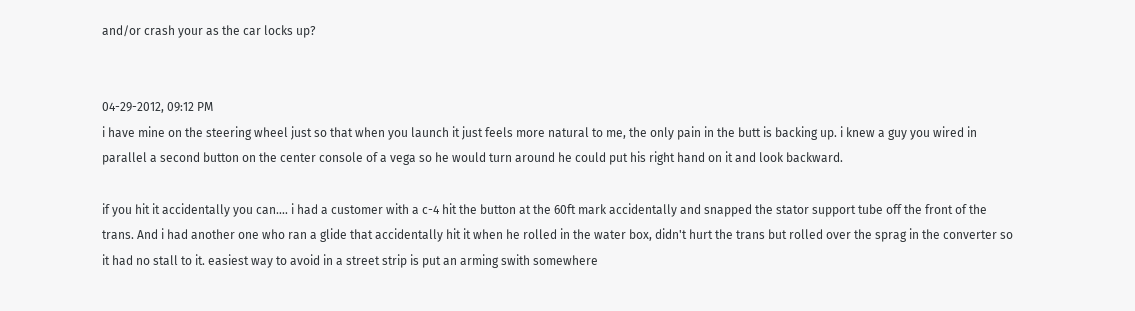and/or crash your as the car locks up?


04-29-2012, 09:12 PM
i have mine on the steering wheel just so that when you launch it just feels more natural to me, the only pain in the butt is backing up. i knew a guy you wired in parallel a second button on the center console of a vega so he would turn around he could put his right hand on it and look backward.

if you hit it accidentally you can.... i had a customer with a c-4 hit the button at the 60ft mark accidentally and snapped the stator support tube off the front of the trans. And i had another one who ran a glide that accidentally hit it when he rolled in the water box, didn't hurt the trans but rolled over the sprag in the converter so it had no stall to it. easiest way to avoid in a street strip is put an arming swith somewhere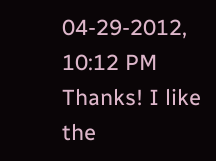04-29-2012, 10:12 PM
Thanks! I like the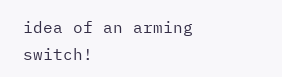idea of an arming switch!